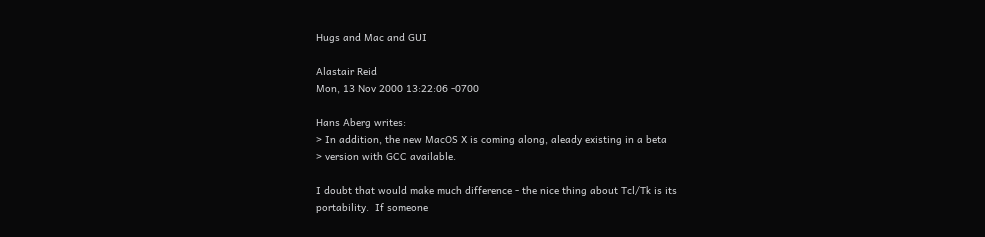Hugs and Mac and GUI

Alastair Reid
Mon, 13 Nov 2000 13:22:06 -0700

Hans Aberg writes:
> In addition, the new MacOS X is coming along, aleady existing in a beta
> version with GCC available.

I doubt that would make much difference - the nice thing about Tcl/Tk is its
portability.  If someone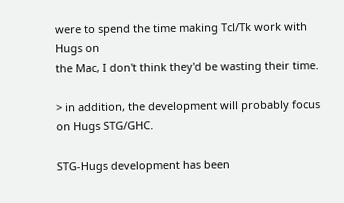were to spend the time making Tcl/Tk work with Hugs on
the Mac, I don't think they'd be wasting their time.

> in addition, the development will probably focus on Hugs STG/GHC.

STG-Hugs development has been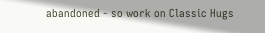abandoned - so work on Classic Hugs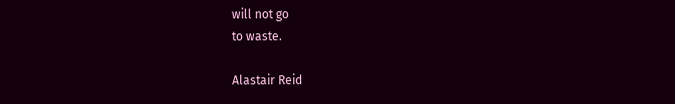will not go
to waste.

Alastair Reid